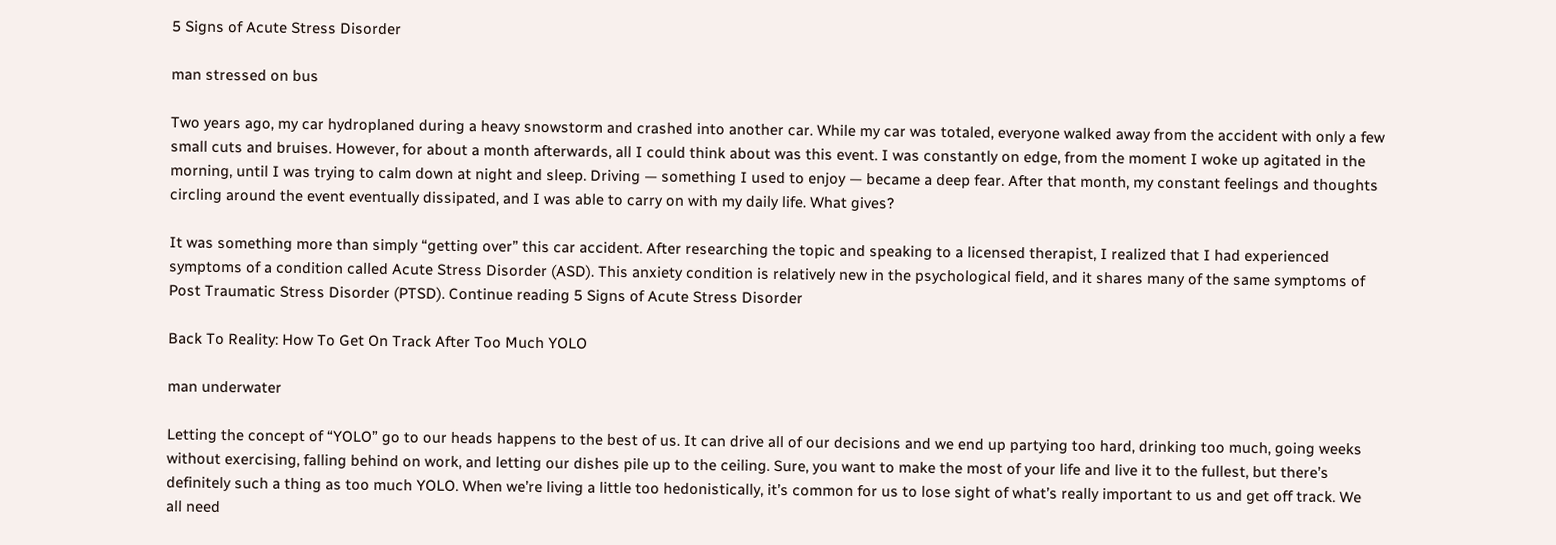5 Signs of Acute Stress Disorder

man stressed on bus

Two years ago, my car hydroplaned during a heavy snowstorm and crashed into another car. While my car was totaled, everyone walked away from the accident with only a few small cuts and bruises. However, for about a month afterwards, all I could think about was this event. I was constantly on edge, from the moment I woke up agitated in the morning, until I was trying to calm down at night and sleep. Driving — something I used to enjoy — became a deep fear. After that month, my constant feelings and thoughts circling around the event eventually dissipated, and I was able to carry on with my daily life. What gives?

It was something more than simply “getting over” this car accident. After researching the topic and speaking to a licensed therapist, I realized that I had experienced symptoms of a condition called Acute Stress Disorder (ASD). This anxiety condition is relatively new in the psychological field, and it shares many of the same symptoms of Post Traumatic Stress Disorder (PTSD). Continue reading 5 Signs of Acute Stress Disorder

Back To Reality: How To Get On Track After Too Much YOLO

man underwater

Letting the concept of “YOLO” go to our heads happens to the best of us. It can drive all of our decisions and we end up partying too hard, drinking too much, going weeks without exercising, falling behind on work, and letting our dishes pile up to the ceiling. Sure, you want to make the most of your life and live it to the fullest, but there’s definitely such a thing as too much YOLO. When we’re living a little too hedonistically, it’s common for us to lose sight of what’s really important to us and get off track. We all need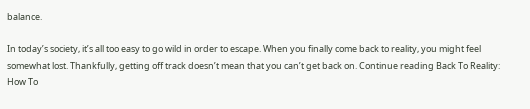balance.

In today’s society, it’s all too easy to go wild in order to escape. When you finally come back to reality, you might feel somewhat lost. Thankfully, getting off track doesn’t mean that you can’t get back on. Continue reading Back To Reality: How To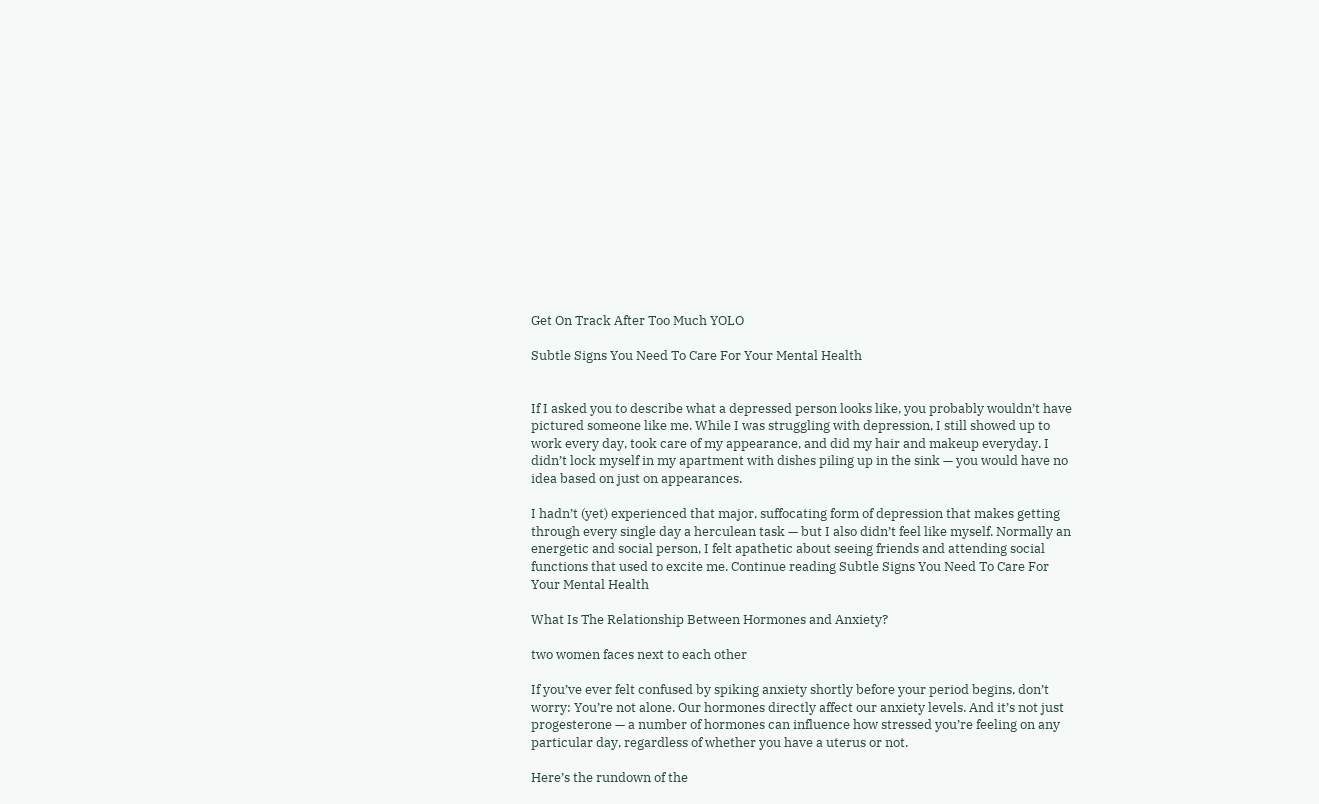Get On Track After Too Much YOLO

Subtle Signs You Need To Care For Your Mental Health


If I asked you to describe what a depressed person looks like, you probably wouldn’t have pictured someone like me. While I was struggling with depression, I still showed up to work every day, took care of my appearance, and did my hair and makeup everyday. I didn’t lock myself in my apartment with dishes piling up in the sink — you would have no idea based on just on appearances.

I hadn’t (yet) experienced that major, suffocating form of depression that makes getting through every single day a herculean task — but I also didn’t feel like myself. Normally an energetic and social person, I felt apathetic about seeing friends and attending social functions that used to excite me. Continue reading Subtle Signs You Need To Care For Your Mental Health

What Is The Relationship Between Hormones and Anxiety?

two women faces next to each other

If you’ve ever felt confused by spiking anxiety shortly before your period begins, don’t worry: You’re not alone. Our hormones directly affect our anxiety levels. And it’s not just progesterone — a number of hormones can influence how stressed you’re feeling on any particular day, regardless of whether you have a uterus or not.

Here’s the rundown of the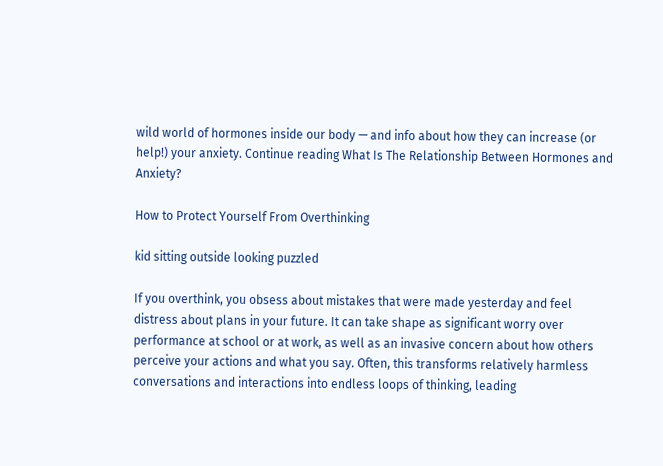wild world of hormones inside our body — and info about how they can increase (or help!) your anxiety. Continue reading What Is The Relationship Between Hormones and Anxiety?

How to Protect Yourself From Overthinking

kid sitting outside looking puzzled

If you overthink, you obsess about mistakes that were made yesterday and feel distress about plans in your future. It can take shape as significant worry over performance at school or at work, as well as an invasive concern about how others perceive your actions and what you say. Often, this transforms relatively harmless conversations and interactions into endless loops of thinking, leading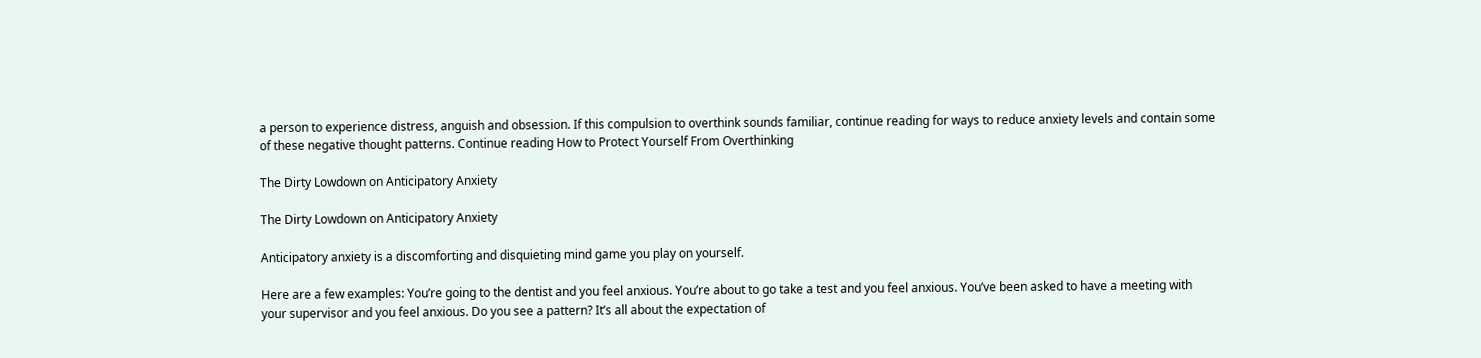a person to experience distress, anguish and obsession. If this compulsion to overthink sounds familiar, continue reading for ways to reduce anxiety levels and contain some of these negative thought patterns. Continue reading How to Protect Yourself From Overthinking

The Dirty Lowdown on Anticipatory Anxiety

The Dirty Lowdown on Anticipatory Anxiety

Anticipatory anxiety is a discomforting and disquieting mind game you play on yourself.

Here are a few examples: You’re going to the dentist and you feel anxious. You’re about to go take a test and you feel anxious. You’ve been asked to have a meeting with your supervisor and you feel anxious. Do you see a pattern? It’s all about the expectation of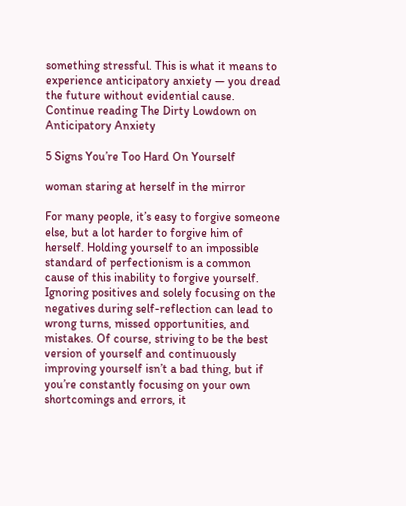something stressful. This is what it means to experience anticipatory anxiety — you dread the future without evidential cause. Continue reading The Dirty Lowdown on Anticipatory Anxiety

5 Signs You’re Too Hard On Yourself

woman staring at herself in the mirror

For many people, it’s easy to forgive someone else, but a lot harder to forgive him of herself. Holding yourself to an impossible standard of perfectionism is a common cause of this inability to forgive yourself. Ignoring positives and solely focusing on the negatives during self-reflection can lead to wrong turns, missed opportunities, and mistakes. Of course, striving to be the best version of yourself and continuously improving yourself isn’t a bad thing, but if you’re constantly focusing on your own shortcomings and errors, it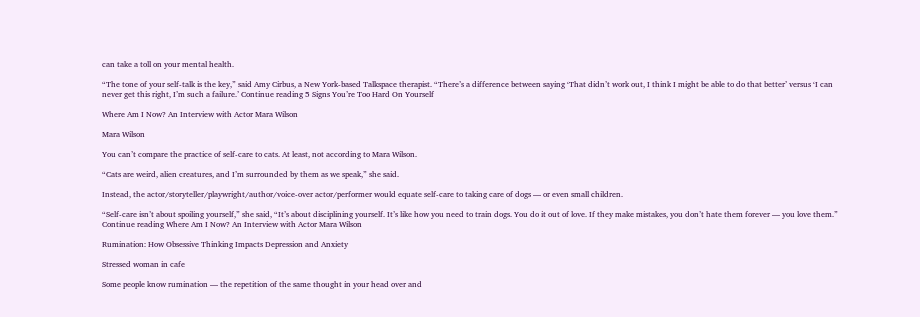can take a toll on your mental health.

“The tone of your self-talk is the key,” said Amy Cirbus, a New York-based Talkspace therapist. “There’s a difference between saying ‘That didn’t work out, I think I might be able to do that better’ versus ‘I can never get this right, I’m such a failure.’ Continue reading 5 Signs You’re Too Hard On Yourself

Where Am I Now? An Interview with Actor Mara Wilson

Mara Wilson

You can’t compare the practice of self-care to cats. At least, not according to Mara Wilson.

“Cats are weird, alien creatures, and I’m surrounded by them as we speak,” she said.

Instead, the actor/storyteller/playwright/author/voice-over actor/performer would equate self-care to taking care of dogs — or even small children.

“Self-care isn’t about spoiling yourself,” she said, “It’s about disciplining yourself. It’s like how you need to train dogs. You do it out of love. If they make mistakes, you don’t hate them forever — you love them.” Continue reading Where Am I Now? An Interview with Actor Mara Wilson

Rumination: How Obsessive Thinking Impacts Depression and Anxiety

Stressed woman in cafe

Some people know rumination — the repetition of the same thought in your head over and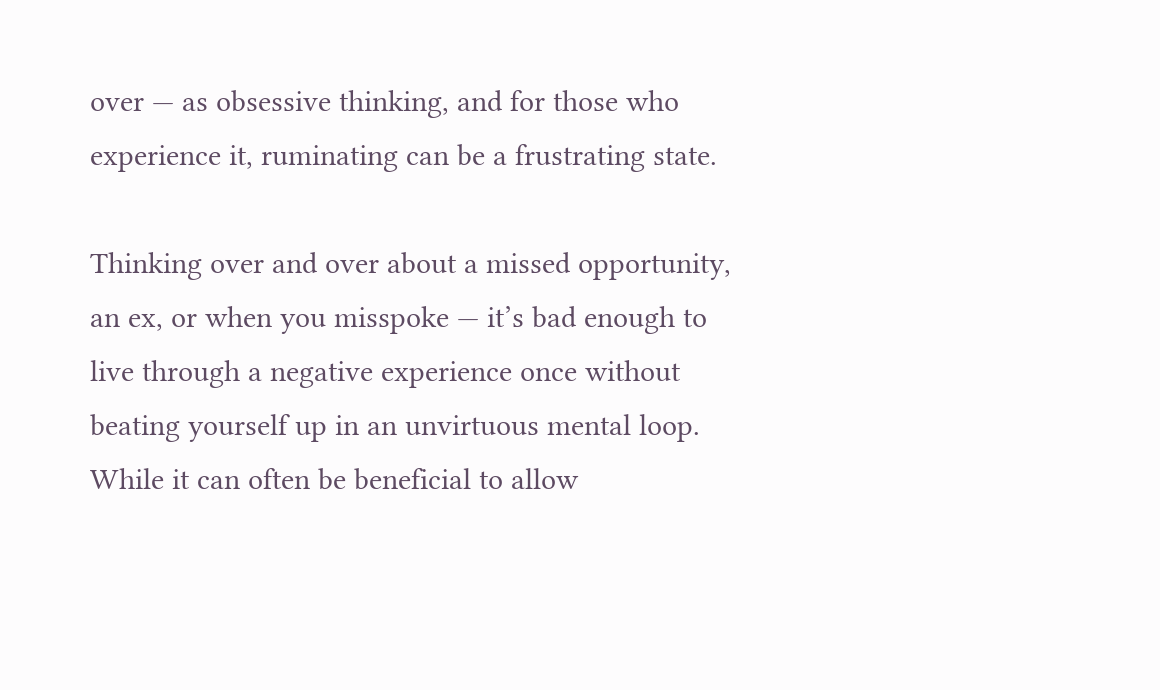over — as obsessive thinking, and for those who experience it, ruminating can be a frustrating state.

Thinking over and over about a missed opportunity, an ex, or when you misspoke — it’s bad enough to live through a negative experience once without beating yourself up in an unvirtuous mental loop. While it can often be beneficial to allow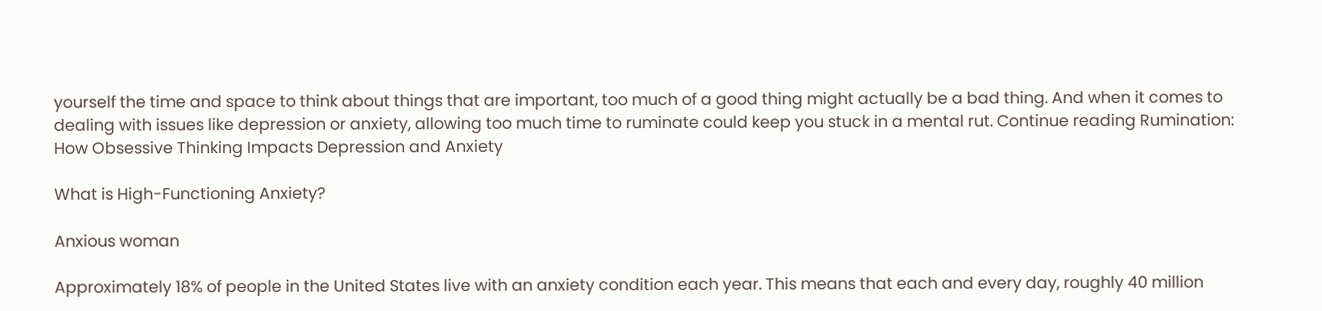yourself the time and space to think about things that are important, too much of a good thing might actually be a bad thing. And when it comes to dealing with issues like depression or anxiety, allowing too much time to ruminate could keep you stuck in a mental rut. Continue reading Rumination: How Obsessive Thinking Impacts Depression and Anxiety

What is High-Functioning Anxiety?

Anxious woman

Approximately 18% of people in the United States live with an anxiety condition each year. This means that each and every day, roughly 40 million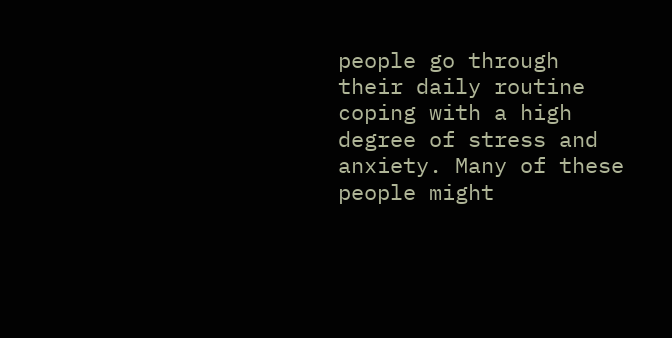people go through their daily routine coping with a high degree of stress and anxiety. Many of these people might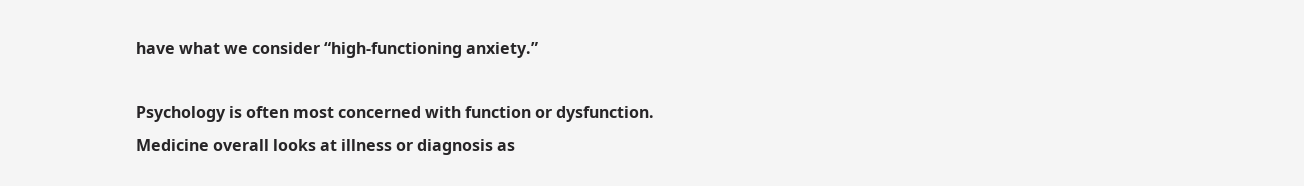have what we consider “high-functioning anxiety.”

Psychology is often most concerned with function or dysfunction. Medicine overall looks at illness or diagnosis as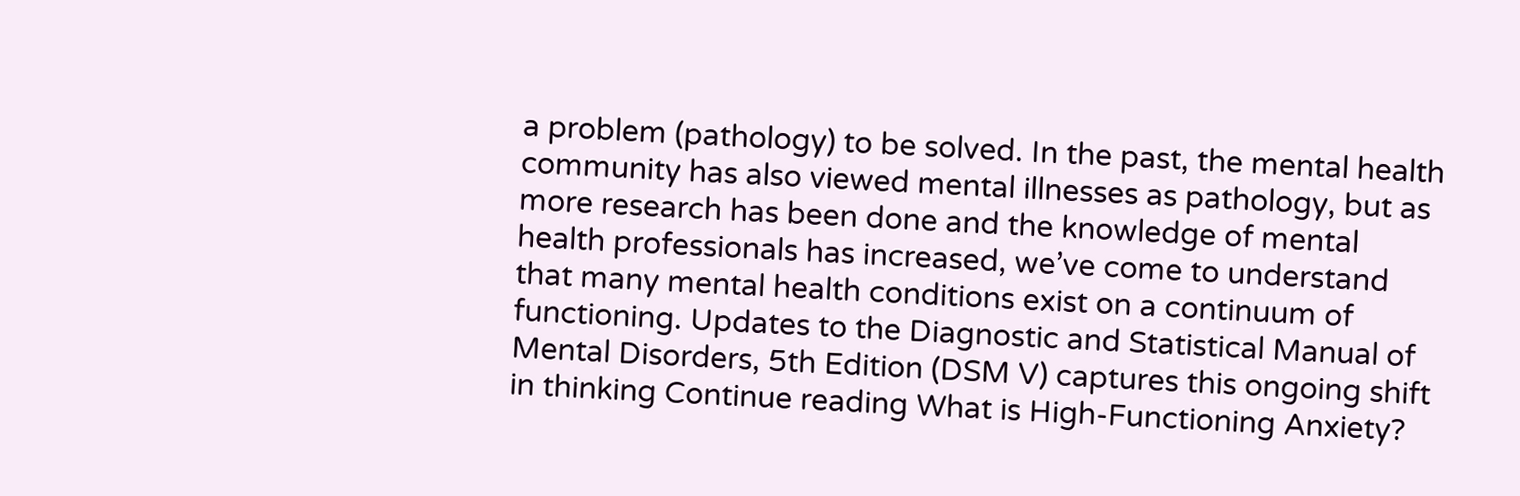a problem (pathology) to be solved. In the past, the mental health community has also viewed mental illnesses as pathology, but as more research has been done and the knowledge of mental health professionals has increased, we’ve come to understand that many mental health conditions exist on a continuum of functioning. Updates to the Diagnostic and Statistical Manual of Mental Disorders, 5th Edition (DSM V) captures this ongoing shift in thinking Continue reading What is High-Functioning Anxiety?